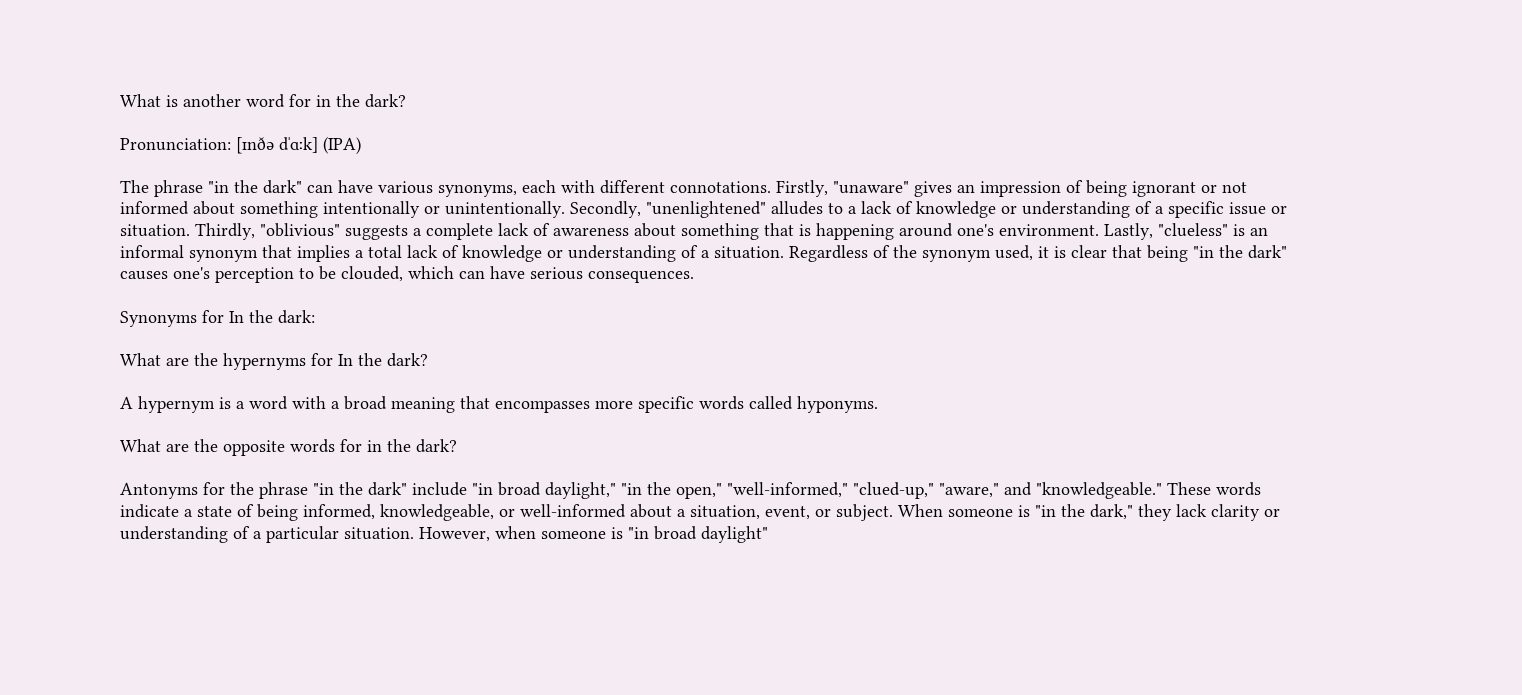What is another word for in the dark?

Pronunciation: [ɪnðə dˈɑːk] (IPA)

The phrase "in the dark" can have various synonyms, each with different connotations. Firstly, "unaware" gives an impression of being ignorant or not informed about something intentionally or unintentionally. Secondly, "unenlightened" alludes to a lack of knowledge or understanding of a specific issue or situation. Thirdly, "oblivious" suggests a complete lack of awareness about something that is happening around one's environment. Lastly, "clueless" is an informal synonym that implies a total lack of knowledge or understanding of a situation. Regardless of the synonym used, it is clear that being "in the dark" causes one's perception to be clouded, which can have serious consequences.

Synonyms for In the dark:

What are the hypernyms for In the dark?

A hypernym is a word with a broad meaning that encompasses more specific words called hyponyms.

What are the opposite words for in the dark?

Antonyms for the phrase "in the dark" include "in broad daylight," "in the open," "well-informed," "clued-up," "aware," and "knowledgeable." These words indicate a state of being informed, knowledgeable, or well-informed about a situation, event, or subject. When someone is "in the dark," they lack clarity or understanding of a particular situation. However, when someone is "in broad daylight"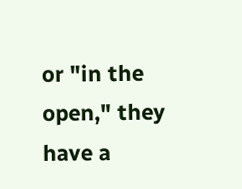or "in the open," they have a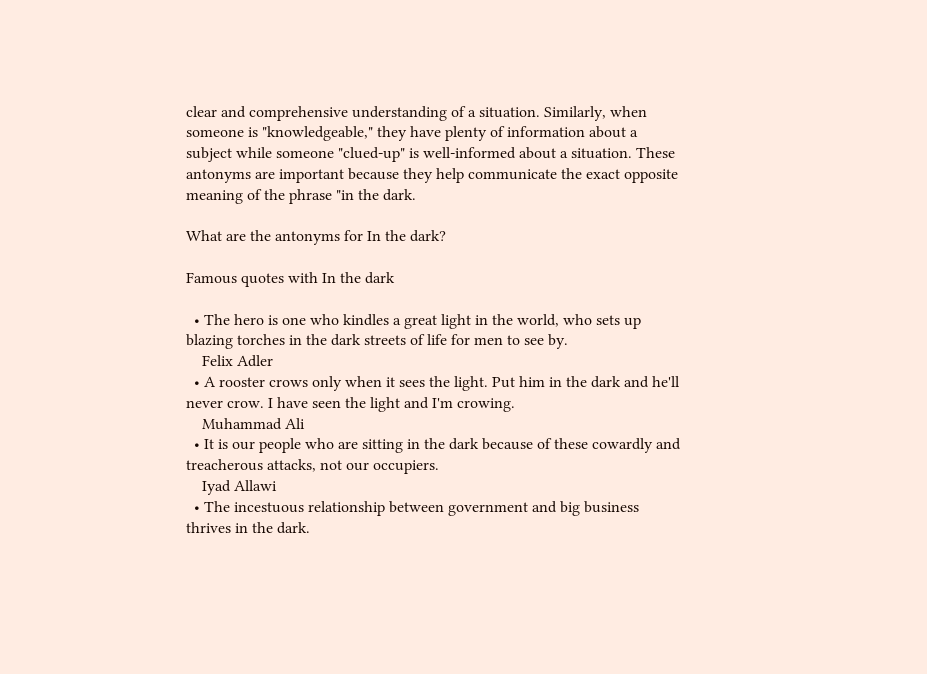clear and comprehensive understanding of a situation. Similarly, when someone is "knowledgeable," they have plenty of information about a subject while someone "clued-up" is well-informed about a situation. These antonyms are important because they help communicate the exact opposite meaning of the phrase "in the dark.

What are the antonyms for In the dark?

Famous quotes with In the dark

  • The hero is one who kindles a great light in the world, who sets up blazing torches in the dark streets of life for men to see by.
    Felix Adler
  • A rooster crows only when it sees the light. Put him in the dark and he'll never crow. I have seen the light and I'm crowing.
    Muhammad Ali
  • It is our people who are sitting in the dark because of these cowardly and treacherous attacks, not our occupiers.
    Iyad Allawi
  • The incestuous relationship between government and big business thrives in the dark.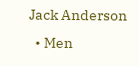Jack Anderson
  • Men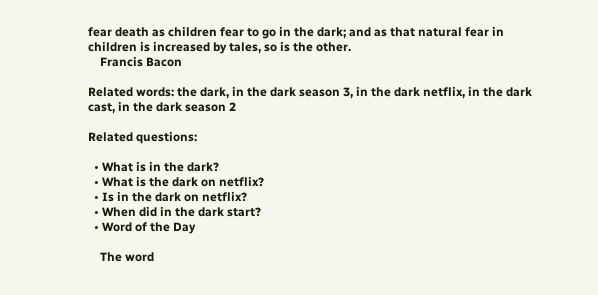fear death as children fear to go in the dark; and as that natural fear in children is increased by tales, so is the other.
    Francis Bacon

Related words: the dark, in the dark season 3, in the dark netflix, in the dark cast, in the dark season 2

Related questions:

  • What is in the dark?
  • What is the dark on netflix?
  • Is in the dark on netflix?
  • When did in the dark start?
  • Word of the Day

    The word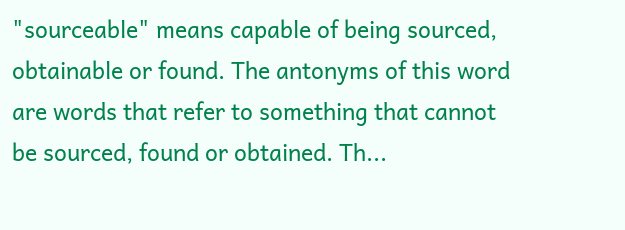"sourceable" means capable of being sourced, obtainable or found. The antonyms of this word are words that refer to something that cannot be sourced, found or obtained. Th...